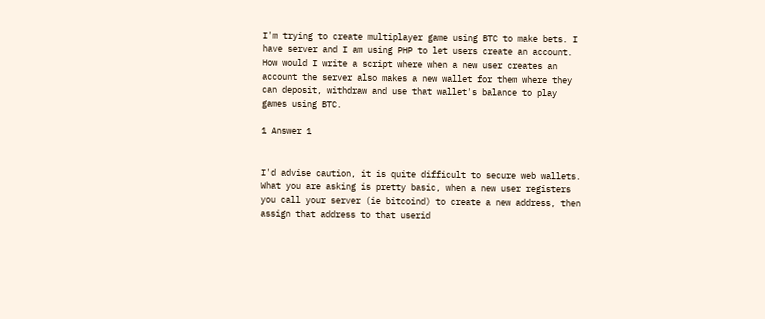I'm trying to create multiplayer game using BTC to make bets. I have server and I am using PHP to let users create an account. How would I write a script where when a new user creates an account the server also makes a new wallet for them where they can deposit, withdraw and use that wallet's balance to play games using BTC.

1 Answer 1


I'd advise caution, it is quite difficult to secure web wallets. What you are asking is pretty basic, when a new user registers you call your server (ie bitcoind) to create a new address, then assign that address to that userid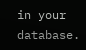in your database.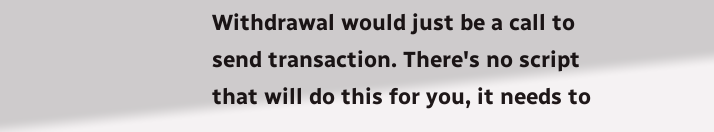Withdrawal would just be a call to send transaction. There's no script that will do this for you, it needs to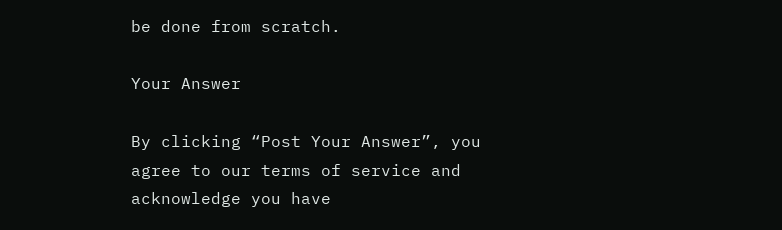be done from scratch.

Your Answer

By clicking “Post Your Answer”, you agree to our terms of service and acknowledge you have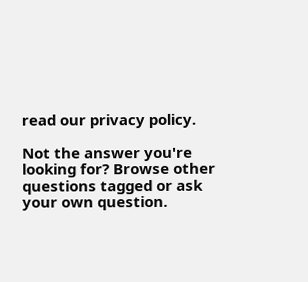read our privacy policy.

Not the answer you're looking for? Browse other questions tagged or ask your own question.